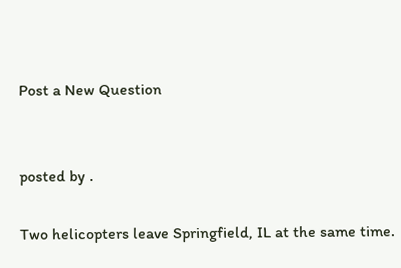Post a New Question


posted by .

Two helicopters leave Springfield, IL at the same time.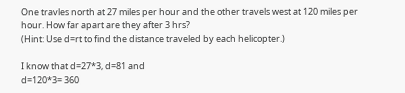One travles north at 27 miles per hour and the other travels west at 120 miles per hour. How far apart are they after 3 hrs?
(Hint: Use d=rt to find the distance traveled by each helicopter.)

I know that d=27*3, d=81 and
d=120*3= 360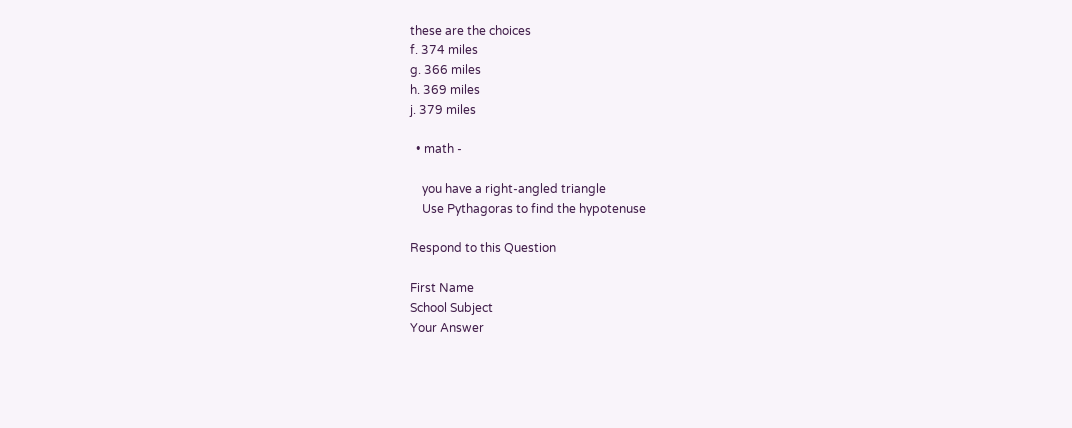these are the choices
f. 374 miles
g. 366 miles
h. 369 miles
j. 379 miles

  • math -

    you have a right-angled triangle
    Use Pythagoras to find the hypotenuse

Respond to this Question

First Name
School Subject
Your Answer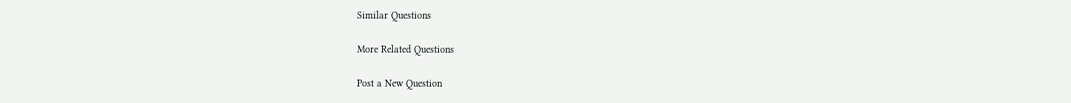Similar Questions

More Related Questions

Post a New Question